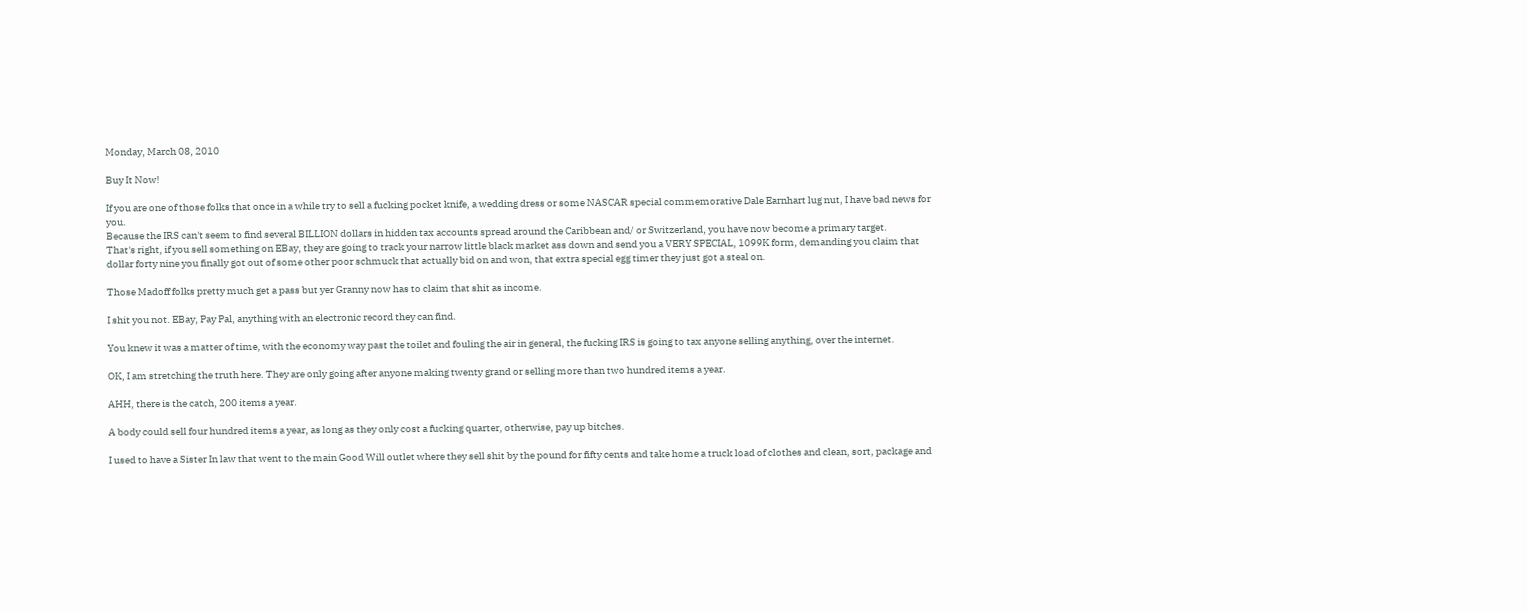Monday, March 08, 2010

Buy It Now!

If you are one of those folks that once in a while try to sell a fucking pocket knife, a wedding dress or some NASCAR special commemorative Dale Earnhart lug nut, I have bad news for you.
Because the IRS can't seem to find several BILLION dollars in hidden tax accounts spread around the Caribbean and/ or Switzerland, you have now become a primary target.
That's right, if you sell something on EBay, they are going to track your narrow little black market ass down and send you a VERY SPECIAL, 1099K form, demanding you claim that dollar forty nine you finally got out of some other poor schmuck that actually bid on and won, that extra special egg timer they just got a steal on.

Those Madoff folks pretty much get a pass but yer Granny now has to claim that shit as income.

I shit you not. EBay, Pay Pal, anything with an electronic record they can find.

You knew it was a matter of time, with the economy way past the toilet and fouling the air in general, the fucking IRS is going to tax anyone selling anything, over the internet.

OK, I am stretching the truth here. They are only going after anyone making twenty grand or selling more than two hundred items a year.

AHH, there is the catch, 200 items a year.

A body could sell four hundred items a year, as long as they only cost a fucking quarter, otherwise, pay up bitches.

I used to have a Sister In law that went to the main Good Will outlet where they sell shit by the pound for fifty cents and take home a truck load of clothes and clean, sort, package and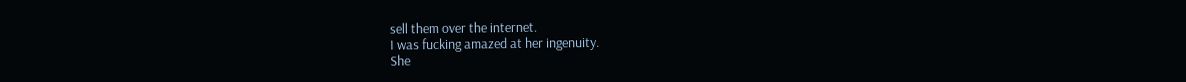sell them over the internet.
I was fucking amazed at her ingenuity.
She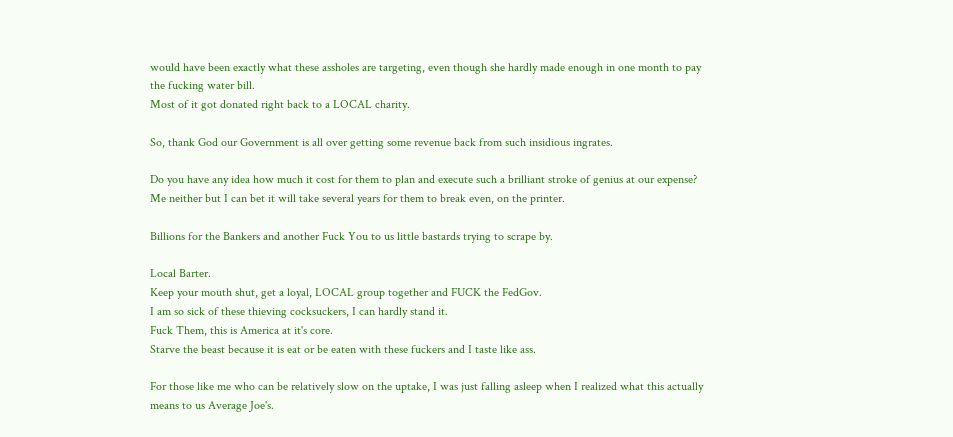would have been exactly what these assholes are targeting, even though she hardly made enough in one month to pay the fucking water bill.
Most of it got donated right back to a LOCAL charity.

So, thank God our Government is all over getting some revenue back from such insidious ingrates.

Do you have any idea how much it cost for them to plan and execute such a brilliant stroke of genius at our expense?
Me neither but I can bet it will take several years for them to break even, on the printer.

Billions for the Bankers and another Fuck You to us little bastards trying to scrape by.

Local Barter.
Keep your mouth shut, get a loyal, LOCAL group together and FUCK the FedGov.
I am so sick of these thieving cocksuckers, I can hardly stand it.
Fuck Them, this is America at it's core.
Starve the beast because it is eat or be eaten with these fuckers and I taste like ass.

For those like me who can be relatively slow on the uptake, I was just falling asleep when I realized what this actually means to us Average Joe's.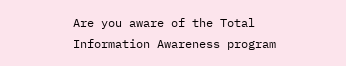Are you aware of the Total Information Awareness program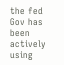the fed Gov has been actively using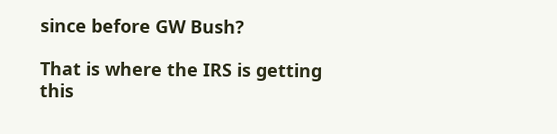since before GW Bush?

That is where the IRS is getting this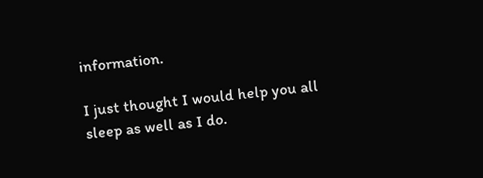information.

I just thought I would help you all sleep as well as I do.